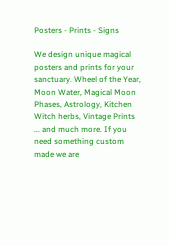Posters - Prints - Signs

We design unique magical posters and prints for your sanctuary. Wheel of the Year, Moon Water, Magical Moon Phases, Astrology, Kitchen Witch herbs, Vintage Prints ... and much more. If you need something custom made we are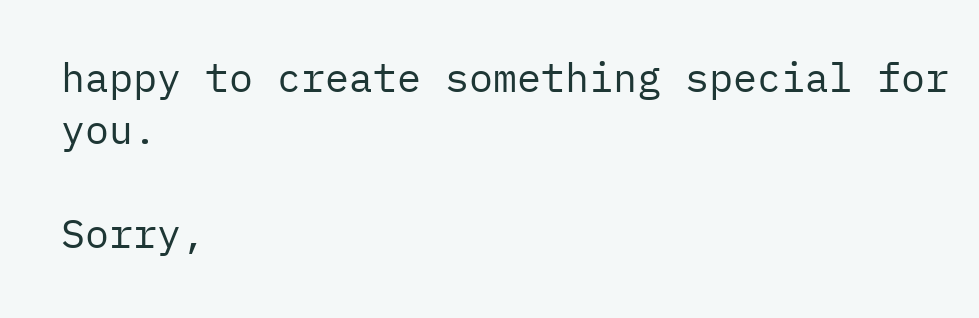happy to create something special for you.

Sorry,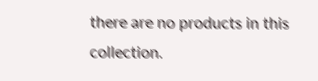there are no products in this collection.